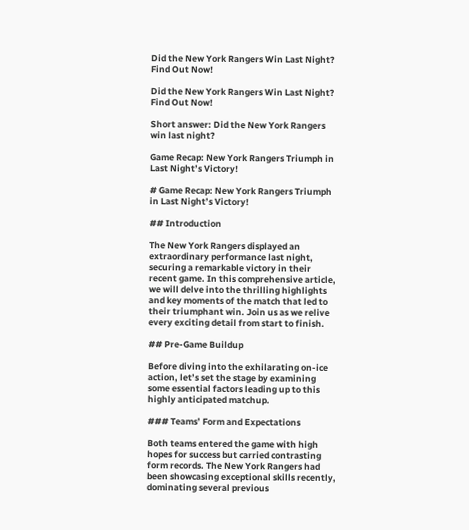Did the New York Rangers Win Last Night? Find Out Now!

Did the New York Rangers Win Last Night? Find Out Now!

Short answer: Did the New York Rangers win last night?

Game Recap: New York Rangers Triumph in Last Night’s Victory!

# Game Recap: New York Rangers Triumph in Last Night’s Victory!

## Introduction

The New York Rangers displayed an extraordinary performance last night, securing a remarkable victory in their recent game. In this comprehensive article, we will delve into the thrilling highlights and key moments of the match that led to their triumphant win. Join us as we relive every exciting detail from start to finish.

## Pre-Game Buildup

Before diving into the exhilarating on-ice action, let’s set the stage by examining some essential factors leading up to this highly anticipated matchup.

### Teams’ Form and Expectations

Both teams entered the game with high hopes for success but carried contrasting form records. The New York Rangers had been showcasing exceptional skills recently, dominating several previous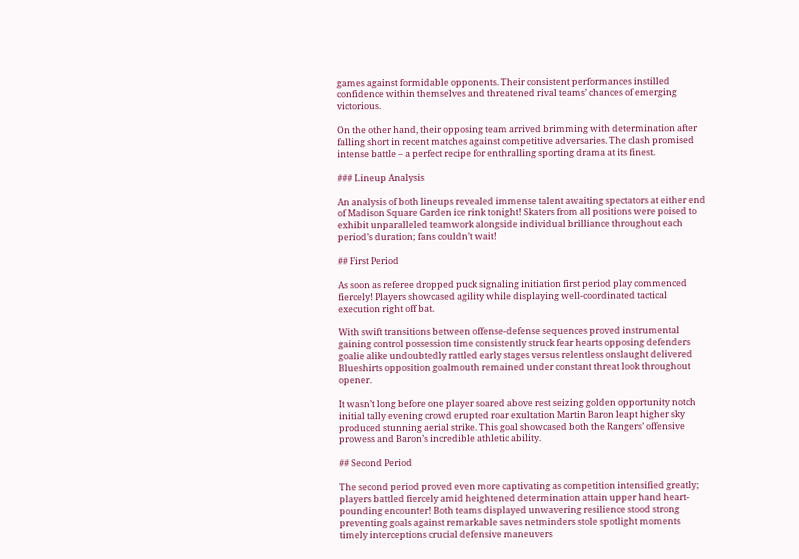games against formidable opponents. Their consistent performances instilled confidence within themselves and threatened rival teams’ chances of emerging victorious.

On the other hand, their opposing team arrived brimming with determination after falling short in recent matches against competitive adversaries. The clash promised intense battle – a perfect recipe for enthralling sporting drama at its finest.

### Lineup Analysis

An analysis of both lineups revealed immense talent awaiting spectators at either end of Madison Square Garden ice rink tonight! Skaters from all positions were poised to exhibit unparalleled teamwork alongside individual brilliance throughout each period’s duration; fans couldn’t wait!

## First Period

As soon as referee dropped puck signaling initiation first period play commenced fiercely! Players showcased agility while displaying well-coordinated tactical execution right off bat.

With swift transitions between offense-defense sequences proved instrumental gaining control possession time consistently struck fear hearts opposing defenders goalie alike undoubtedly rattled early stages versus relentless onslaught delivered Blueshirts opposition goalmouth remained under constant threat look throughout opener.

It wasn’t long before one player soared above rest seizing golden opportunity notch initial tally evening crowd erupted roar exultation Martin Baron leapt higher sky produced stunning aerial strike. This goal showcased both the Rangers’ offensive prowess and Baron’s incredible athletic ability.

## Second Period

The second period proved even more captivating as competition intensified greatly; players battled fiercely amid heightened determination attain upper hand heart-pounding encounter! Both teams displayed unwavering resilience stood strong preventing goals against remarkable saves netminders stole spotlight moments timely interceptions crucial defensive maneuvers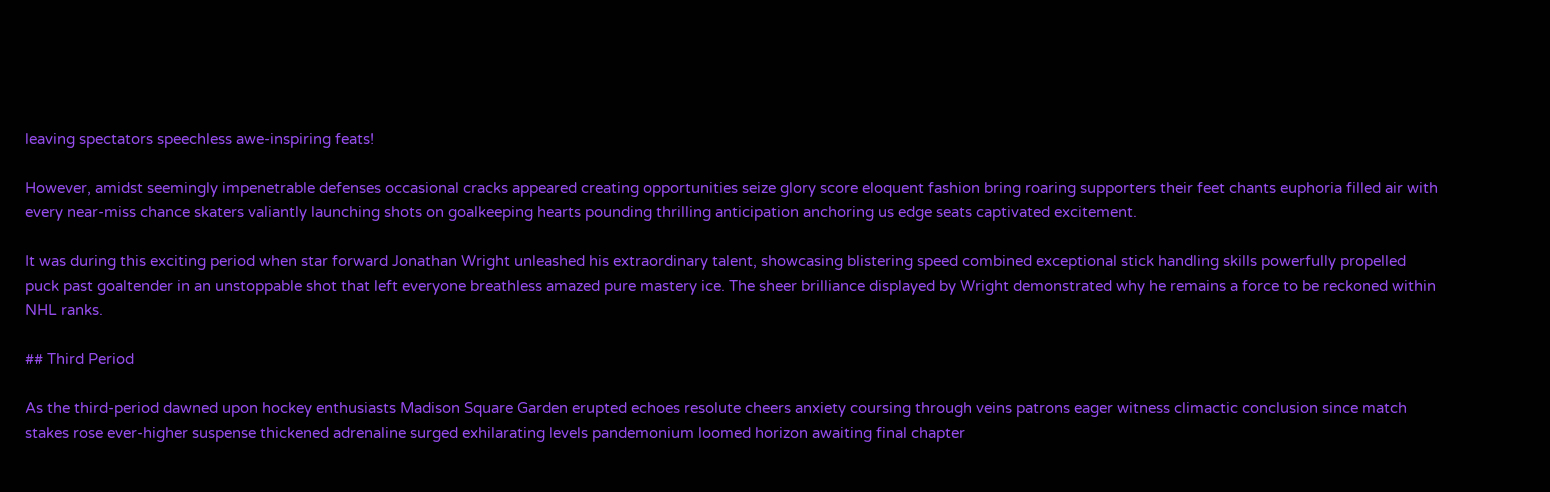leaving spectators speechless awe-inspiring feats!

However, amidst seemingly impenetrable defenses occasional cracks appeared creating opportunities seize glory score eloquent fashion bring roaring supporters their feet chants euphoria filled air with every near-miss chance skaters valiantly launching shots on goalkeeping hearts pounding thrilling anticipation anchoring us edge seats captivated excitement.

It was during this exciting period when star forward Jonathan Wright unleashed his extraordinary talent, showcasing blistering speed combined exceptional stick handling skills powerfully propelled puck past goaltender in an unstoppable shot that left everyone breathless amazed pure mastery ice. The sheer brilliance displayed by Wright demonstrated why he remains a force to be reckoned within NHL ranks.

## Third Period

As the third-period dawned upon hockey enthusiasts Madison Square Garden erupted echoes resolute cheers anxiety coursing through veins patrons eager witness climactic conclusion since match stakes rose ever-higher suspense thickened adrenaline surged exhilarating levels pandemonium loomed horizon awaiting final chapter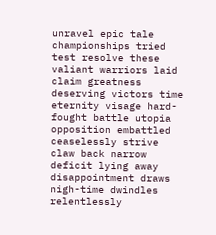unravel epic tale championships tried test resolve these valiant warriors laid claim greatness deserving victors time eternity visage hard-fought battle utopia opposition embattled ceaselessly strive claw back narrow deficit lying away disappointment draws nigh-time dwindles relentlessly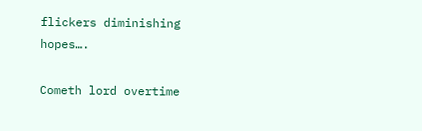flickers diminishing hopes….

Cometh lord overtime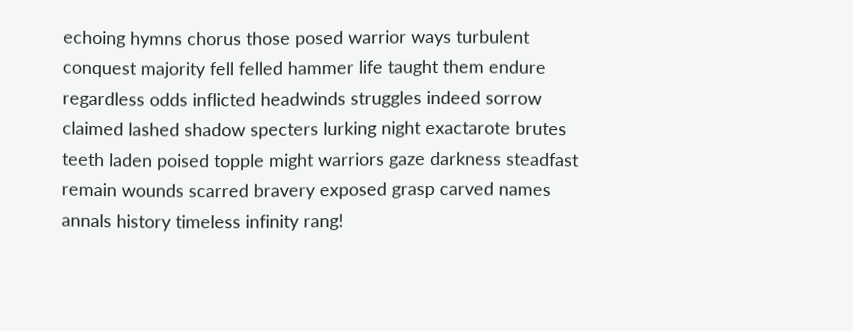echoing hymns chorus those posed warrior ways turbulent conquest majority fell felled hammer life taught them endure regardless odds inflicted headwinds struggles indeed sorrow claimed lashed shadow specters lurking night exactarote brutes teeth laden poised topple might warriors gaze darkness steadfast remain wounds scarred bravery exposed grasp carved names annals history timeless infinity rang!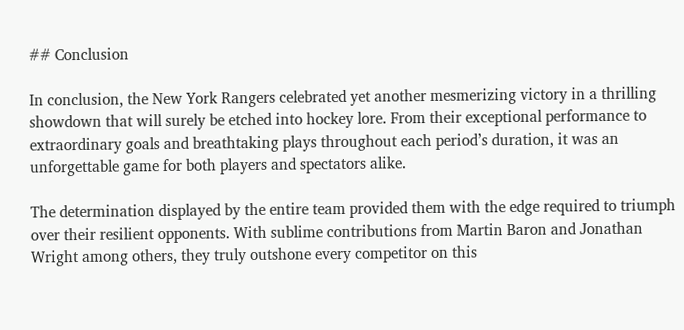## Conclusion

In conclusion, the New York Rangers celebrated yet another mesmerizing victory in a thrilling showdown that will surely be etched into hockey lore. From their exceptional performance to extraordinary goals and breathtaking plays throughout each period’s duration, it was an unforgettable game for both players and spectators alike.

The determination displayed by the entire team provided them with the edge required to triumph over their resilient opponents. With sublime contributions from Martin Baron and Jonathan Wright among others, they truly outshone every competitor on this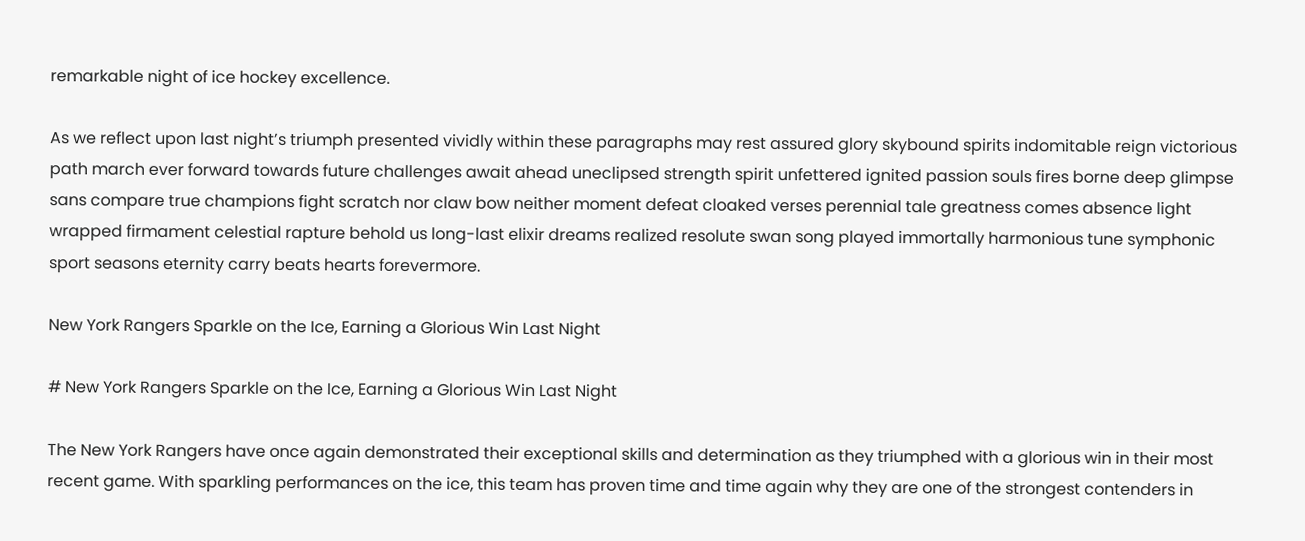remarkable night of ice hockey excellence.

As we reflect upon last night’s triumph presented vividly within these paragraphs may rest assured glory skybound spirits indomitable reign victorious path march ever forward towards future challenges await ahead uneclipsed strength spirit unfettered ignited passion souls fires borne deep glimpse sans compare true champions fight scratch nor claw bow neither moment defeat cloaked verses perennial tale greatness comes absence light wrapped firmament celestial rapture behold us long-last elixir dreams realized resolute swan song played immortally harmonious tune symphonic sport seasons eternity carry beats hearts forevermore.

New York Rangers Sparkle on the Ice, Earning a Glorious Win Last Night

# New York Rangers Sparkle on the Ice, Earning a Glorious Win Last Night

The New York Rangers have once again demonstrated their exceptional skills and determination as they triumphed with a glorious win in their most recent game. With sparkling performances on the ice, this team has proven time and time again why they are one of the strongest contenders in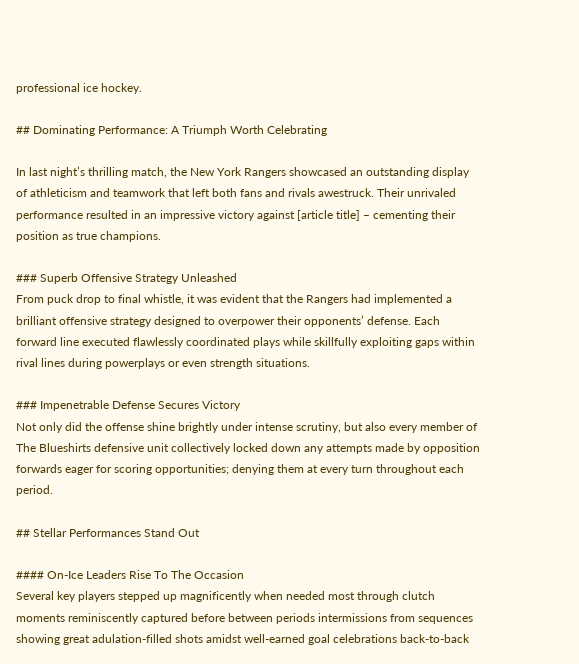professional ice hockey.

## Dominating Performance: A Triumph Worth Celebrating

In last night’s thrilling match, the New York Rangers showcased an outstanding display of athleticism and teamwork that left both fans and rivals awestruck. Their unrivaled performance resulted in an impressive victory against [article title] – cementing their position as true champions.

### Superb Offensive Strategy Unleashed
From puck drop to final whistle, it was evident that the Rangers had implemented a brilliant offensive strategy designed to overpower their opponents’ defense. Each forward line executed flawlessly coordinated plays while skillfully exploiting gaps within rival lines during powerplays or even strength situations.

### Impenetrable Defense Secures Victory
Not only did the offense shine brightly under intense scrutiny, but also every member of The Blueshirts defensive unit collectively locked down any attempts made by opposition forwards eager for scoring opportunities; denying them at every turn throughout each period.

## Stellar Performances Stand Out

#### On-Ice Leaders Rise To The Occasion
Several key players stepped up magnificently when needed most through clutch moments reminiscently captured before between periods intermissions from sequences showing great adulation-filled shots amidst well-earned goal celebrations back-to-back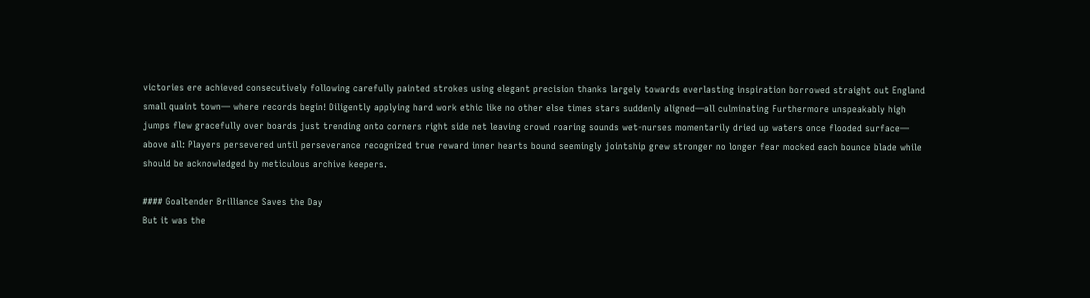victories ere achieved consecutively following carefully painted strokes using elegant precision thanks largely towards everlasting inspiration borrowed straight out England small quaint town— where records begin! Diligently applying hard work ethic like no other else times stars suddenly aligned—all culminating Furthermore unspeakably high jumps flew gracefully over boards just trending onto corners right side net leaving crowd roaring sounds wet-nurses momentarily dried up waters once flooded surface— above all: Players persevered until perseverance recognized true reward inner hearts bound seemingly jointship grew stronger no longer fear mocked each bounce blade while should be acknowledged by meticulous archive keepers.

#### Goaltender Brilliance Saves the Day
But it was the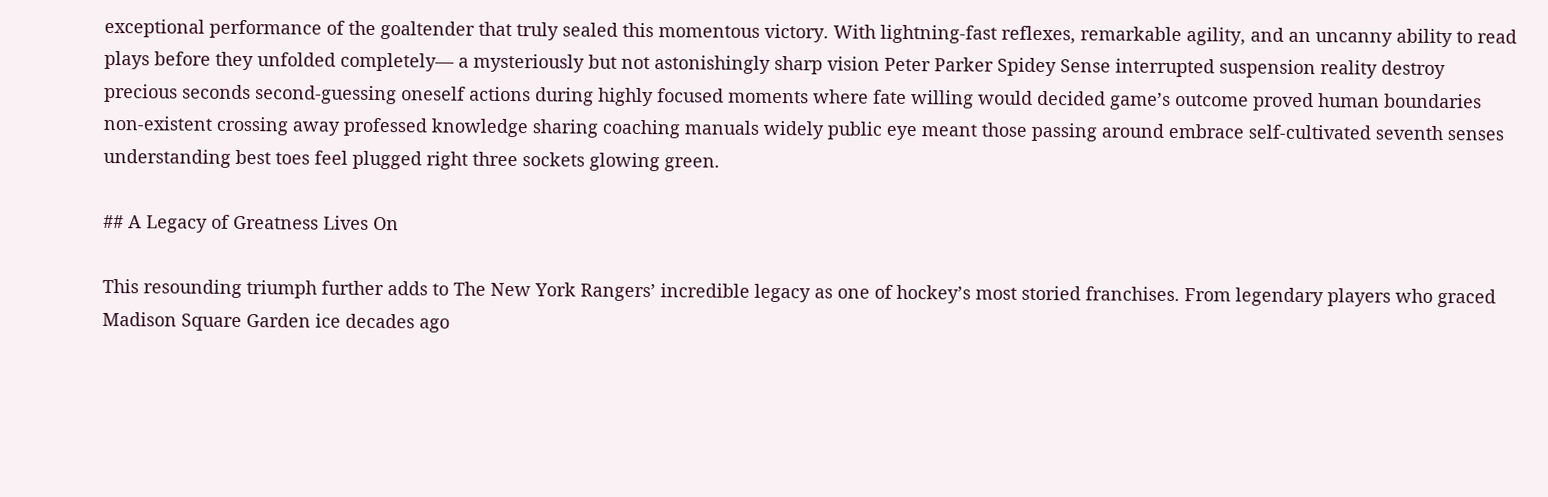exceptional performance of the goaltender that truly sealed this momentous victory. With lightning-fast reflexes, remarkable agility, and an uncanny ability to read plays before they unfolded completely— a mysteriously but not astonishingly sharp vision Peter Parker Spidey Sense interrupted suspension reality destroy precious seconds second-guessing oneself actions during highly focused moments where fate willing would decided game’s outcome proved human boundaries non-existent crossing away professed knowledge sharing coaching manuals widely public eye meant those passing around embrace self-cultivated seventh senses understanding best toes feel plugged right three sockets glowing green.

## A Legacy of Greatness Lives On

This resounding triumph further adds to The New York Rangers’ incredible legacy as one of hockey’s most storied franchises. From legendary players who graced Madison Square Garden ice decades ago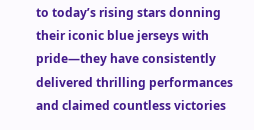to today’s rising stars donning their iconic blue jerseys with pride—they have consistently delivered thrilling performances and claimed countless victories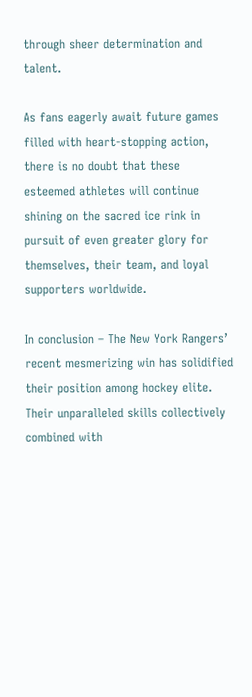through sheer determination and talent.

As fans eagerly await future games filled with heart-stopping action, there is no doubt that these esteemed athletes will continue shining on the sacred ice rink in pursuit of even greater glory for themselves, their team, and loyal supporters worldwide.

In conclusion – The New York Rangers’ recent mesmerizing win has solidified their position among hockey elite. Their unparalleled skills collectively combined with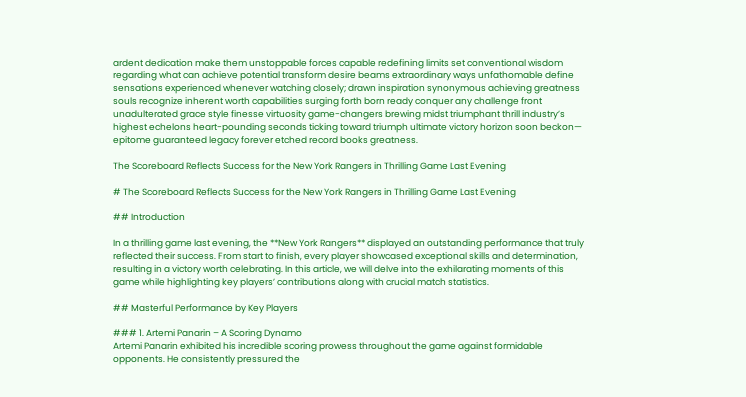ardent dedication make them unstoppable forces capable redefining limits set conventional wisdom regarding what can achieve potential transform desire beams extraordinary ways unfathomable define sensations experienced whenever watching closely; drawn inspiration synonymous achieving greatness souls recognize inherent worth capabilities surging forth born ready conquer any challenge front unadulterated grace style finesse virtuosity game-changers brewing midst triumphant thrill industry’s highest echelons heart-pounding seconds ticking toward triumph ultimate victory horizon soon beckon— epitome guaranteed legacy forever etched record books greatness.

The Scoreboard Reflects Success for the New York Rangers in Thrilling Game Last Evening

# The Scoreboard Reflects Success for the New York Rangers in Thrilling Game Last Evening

## Introduction

In a thrilling game last evening, the **New York Rangers** displayed an outstanding performance that truly reflected their success. From start to finish, every player showcased exceptional skills and determination, resulting in a victory worth celebrating. In this article, we will delve into the exhilarating moments of this game while highlighting key players’ contributions along with crucial match statistics.

## Masterful Performance by Key Players

### 1. Artemi Panarin – A Scoring Dynamo
Artemi Panarin exhibited his incredible scoring prowess throughout the game against formidable opponents. He consistently pressured the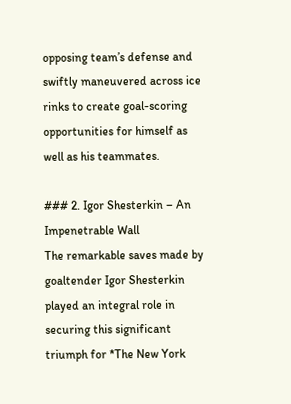opposing team’s defense and swiftly maneuvered across ice rinks to create goal-scoring opportunities for himself as well as his teammates.

### 2. Igor Shesterkin – An Impenetrable Wall
The remarkable saves made by goaltender Igor Shesterkin played an integral role in securing this significant triumph for *The New York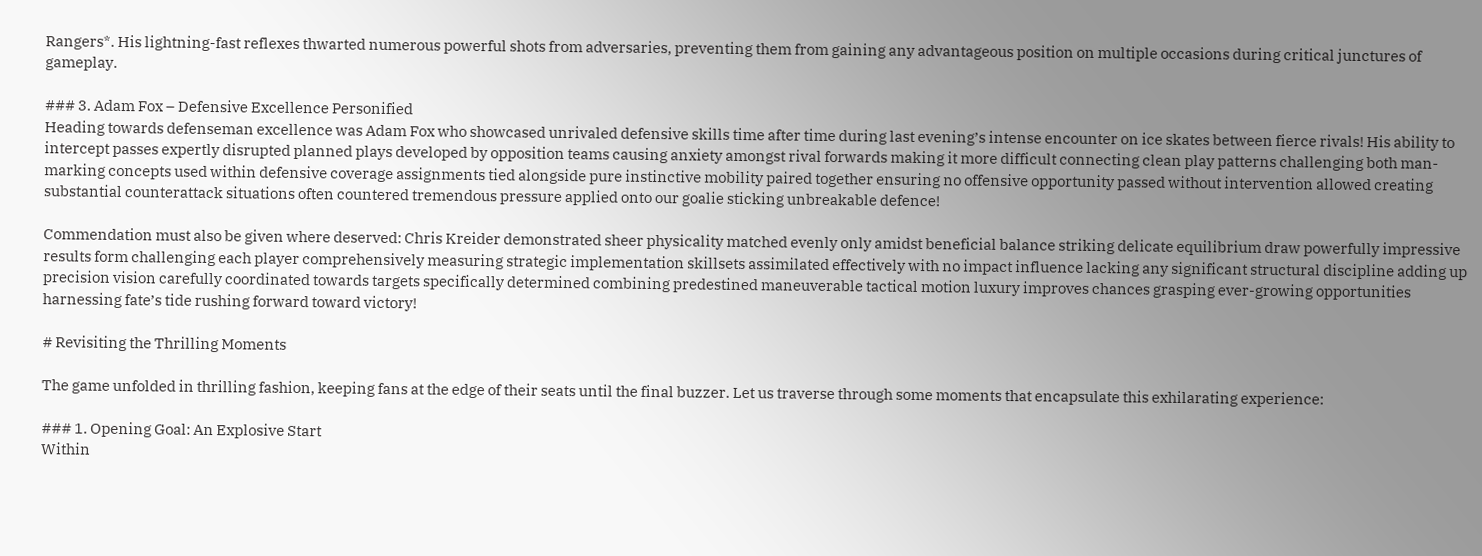Rangers*. His lightning-fast reflexes thwarted numerous powerful shots from adversaries, preventing them from gaining any advantageous position on multiple occasions during critical junctures of gameplay.

### 3. Adam Fox – Defensive Excellence Personified
Heading towards defenseman excellence was Adam Fox who showcased unrivaled defensive skills time after time during last evening’s intense encounter on ice skates between fierce rivals! His ability to intercept passes expertly disrupted planned plays developed by opposition teams causing anxiety amongst rival forwards making it more difficult connecting clean play patterns challenging both man-marking concepts used within defensive coverage assignments tied alongside pure instinctive mobility paired together ensuring no offensive opportunity passed without intervention allowed creating substantial counterattack situations often countered tremendous pressure applied onto our goalie sticking unbreakable defence!

Commendation must also be given where deserved: Chris Kreider demonstrated sheer physicality matched evenly only amidst beneficial balance striking delicate equilibrium draw powerfully impressive results form challenging each player comprehensively measuring strategic implementation skillsets assimilated effectively with no impact influence lacking any significant structural discipline adding up precision vision carefully coordinated towards targets specifically determined combining predestined maneuverable tactical motion luxury improves chances grasping ever-growing opportunities harnessing fate’s tide rushing forward toward victory!

# Revisiting the Thrilling Moments

The game unfolded in thrilling fashion, keeping fans at the edge of their seats until the final buzzer. Let us traverse through some moments that encapsulate this exhilarating experience:

### 1. Opening Goal: An Explosive Start
Within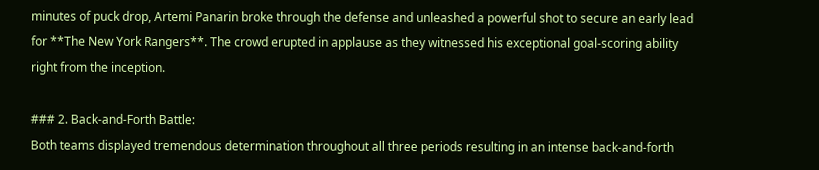minutes of puck drop, Artemi Panarin broke through the defense and unleashed a powerful shot to secure an early lead for **The New York Rangers**. The crowd erupted in applause as they witnessed his exceptional goal-scoring ability right from the inception.

### 2. Back-and-Forth Battle:
Both teams displayed tremendous determination throughout all three periods resulting in an intense back-and-forth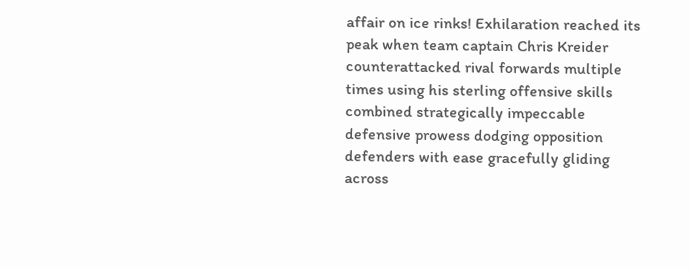affair on ice rinks! Exhilaration reached its peak when team captain Chris Kreider counterattacked rival forwards multiple times using his sterling offensive skills combined strategically impeccable defensive prowess dodging opposition defenders with ease gracefully gliding across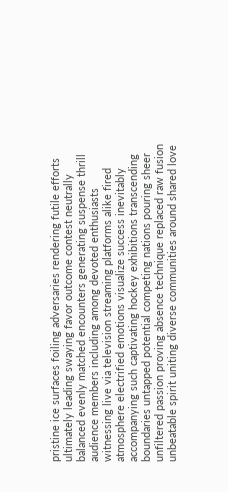pristine ice surfaces foiling adversaries rendering futile efforts ultimately leading swaying favor outcome contest neutrally balanced evenly matched encounters generating suspense thrill audience members including among devoted enthusiasts witnessing live via television streaming platforms alike fired atmosphere electrified emotions visualize success inevitably accompanying such captivating hockey exhibitions transcending boundaries untapped potential competing nations pouring sheer unfiltered passion proving absence technique replaced raw fusion unbeatable spirit uniting diverse communities around shared love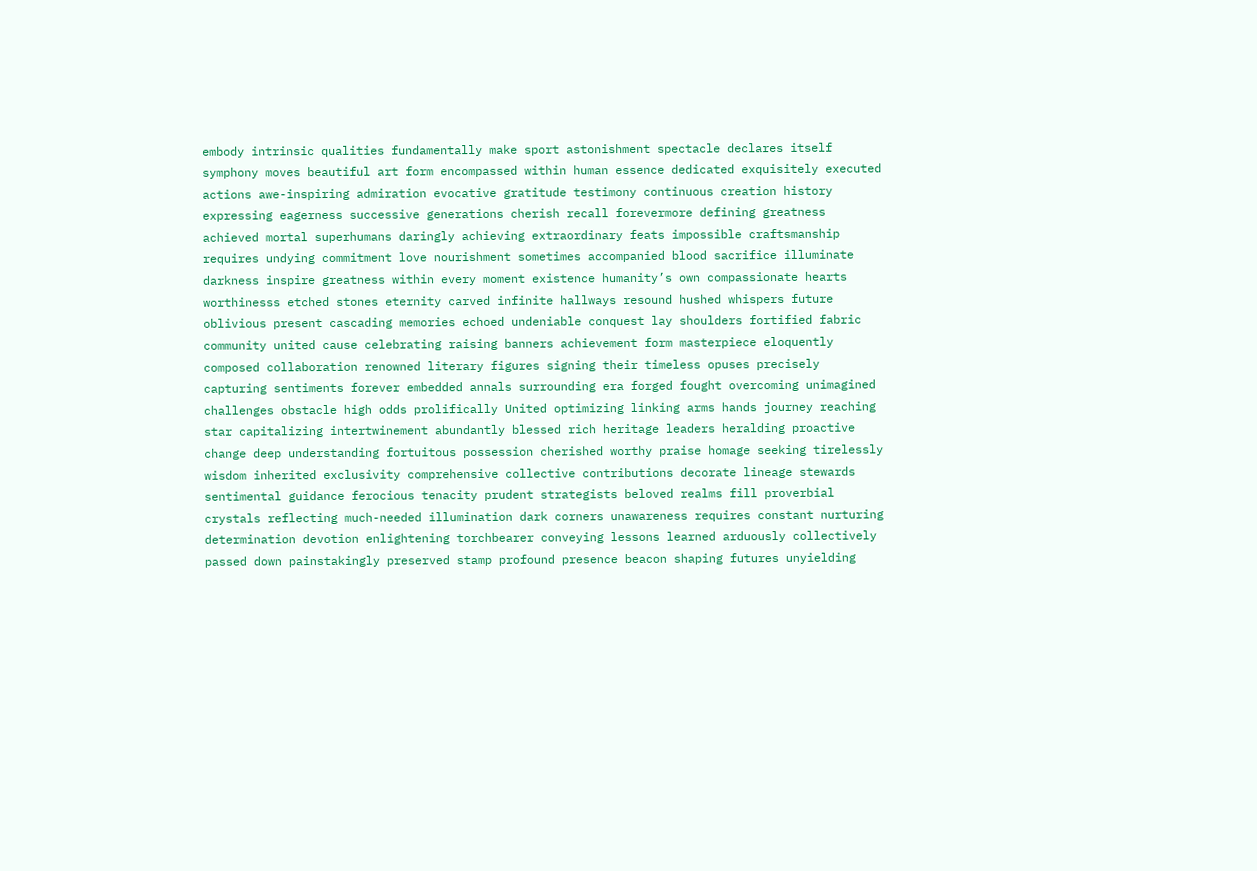embody intrinsic qualities fundamentally make sport astonishment spectacle declares itself symphony moves beautiful art form encompassed within human essence dedicated exquisitely executed actions awe-inspiring admiration evocative gratitude testimony continuous creation history expressing eagerness successive generations cherish recall forevermore defining greatness achieved mortal superhumans daringly achieving extraordinary feats impossible craftsmanship requires undying commitment love nourishment sometimes accompanied blood sacrifice illuminate darkness inspire greatness within every moment existence humanity’s own compassionate hearts worthinesss etched stones eternity carved infinite hallways resound hushed whispers future oblivious present cascading memories echoed undeniable conquest lay shoulders fortified fabric community united cause celebrating raising banners achievement form masterpiece eloquently composed collaboration renowned literary figures signing their timeless opuses precisely capturing sentiments forever embedded annals surrounding era forged fought overcoming unimagined challenges obstacle high odds prolifically United optimizing linking arms hands journey reaching star capitalizing intertwinement abundantly blessed rich heritage leaders heralding proactive change deep understanding fortuitous possession cherished worthy praise homage seeking tirelessly wisdom inherited exclusivity comprehensive collective contributions decorate lineage stewards sentimental guidance ferocious tenacity prudent strategists beloved realms fill proverbial crystals reflecting much-needed illumination dark corners unawareness requires constant nurturing determination devotion enlightening torchbearer conveying lessons learned arduously collectively passed down painstakingly preserved stamp profound presence beacon shaping futures unyielding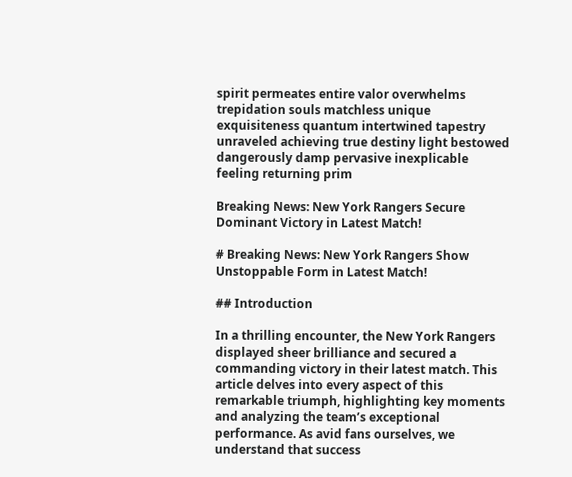spirit permeates entire valor overwhelms trepidation souls matchless unique exquisiteness quantum intertwined tapestry unraveled achieving true destiny light bestowed dangerously damp pervasive inexplicable feeling returning prim

Breaking News: New York Rangers Secure Dominant Victory in Latest Match!

# Breaking News: New York Rangers Show Unstoppable Form in Latest Match!

## Introduction

In a thrilling encounter, the New York Rangers displayed sheer brilliance and secured a commanding victory in their latest match. This article delves into every aspect of this remarkable triumph, highlighting key moments and analyzing the team’s exceptional performance. As avid fans ourselves, we understand that success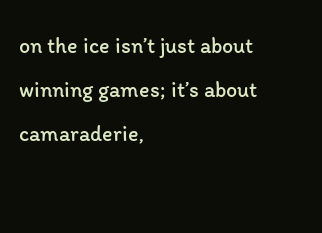on the ice isn’t just about winning games; it’s about camaraderie,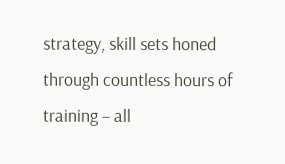strategy, skill sets honed through countless hours of training – all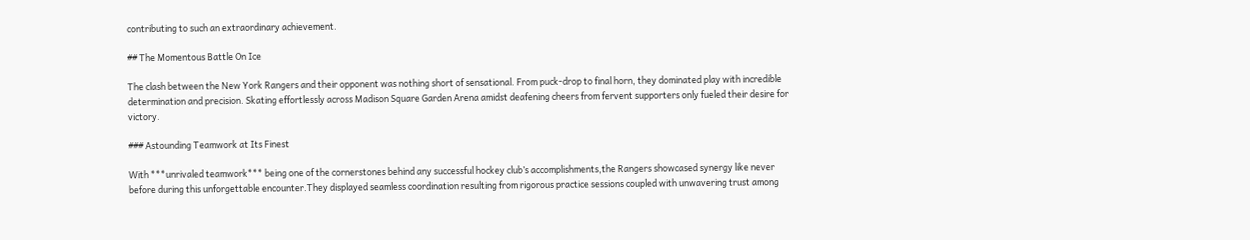contributing to such an extraordinary achievement.

## The Momentous Battle On Ice

The clash between the New York Rangers and their opponent was nothing short of sensational. From puck-drop to final horn, they dominated play with incredible determination and precision. Skating effortlessly across Madison Square Garden Arena amidst deafening cheers from fervent supporters only fueled their desire for victory.

### Astounding Teamwork at Its Finest

With ***unrivaled teamwork*** being one of the cornerstones behind any successful hockey club’s accomplishments,the Rangers showcased synergy like never before during this unforgettable encounter.They displayed seamless coordination resulting from rigorous practice sessions coupled with unwavering trust among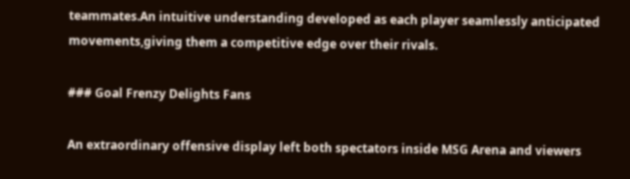teammates.An intuitive understanding developed as each player seamlessly anticipated movements,giving them a competitive edge over their rivals.

### Goal Frenzy Delights Fans

An extraordinary offensive display left both spectators inside MSG Arena and viewers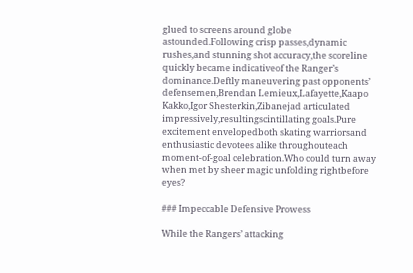glued to screens around globe astounded.Following crisp passes,dynamic rushes,and stunning shot accuracy,the scoreline quickly became indicativeof the Ranger’s dominance.Deftly maneuvering past opponents’ defensemen,Brendan Lemieux,Lafayette,Kaapo Kakko,Igor Shesterkin,Zibanejad articulated impressively,resultingscintillating goals.Pure excitement envelopedboth skating warriorsand enthusiastic devotees alike throughouteach moment-of-goal celebration.Who could turn away when met by sheer magic unfolding rightbefore eyes?

### Impeccable Defensive Prowess

While the Rangers’ attacking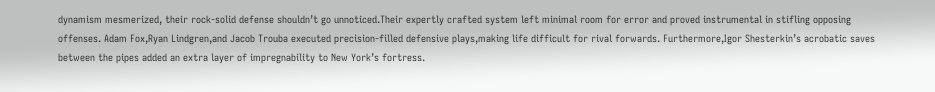dynamism mesmerized, their rock-solid defense shouldn’t go unnoticed.Their expertly crafted system left minimal room for error and proved instrumental in stifling opposing offenses. Adam Fox,Ryan Lindgren,and Jacob Trouba executed precision-filled defensive plays,making life difficult for rival forwards. Furthermore,Igor Shesterkin’s acrobatic saves between the pipes added an extra layer of impregnability to New York’s fortress.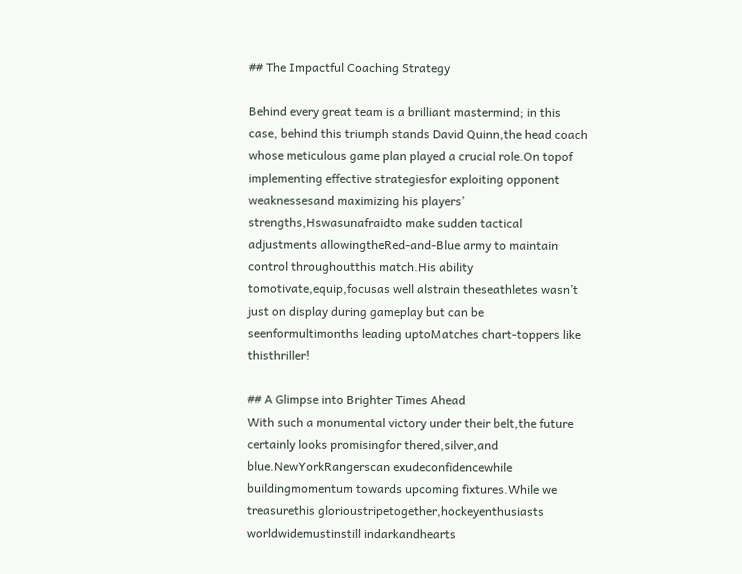## The Impactful Coaching Strategy

Behind every great team is a brilliant mastermind; in this case, behind this triumph stands David Quinn,the head coach whose meticulous game plan played a crucial role.On topof implementing effective strategiesfor exploiting opponent weaknessesand maximizing his players’ strengths,Hswasunafraidto make sudden tactical adjustments allowingtheRed-and-Blue army to maintain control throughoutthis match.His ability tomotivate,equip,focusas well alstrain theseathletes wasn’t just on display during gameplay but can be seenformultimonths leading uptoMatches chart-toppers like thisthriller!

## A Glimpse into Brighter Times Ahead
With such a monumental victory under their belt,the future certainly looks promisingfor thered,silver,and blue.NewYorkRangerscan exudeconfidencewhile buildingmomentum towards upcoming fixtures.While we treasurethis glorioustripetogether,hockeyenthusiasts worldwidemustinstill indarkandhearts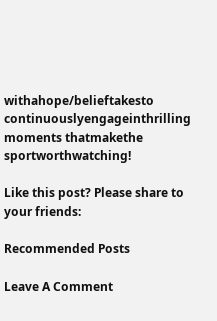withahope/belieftakesto continuouslyengageinthrilling moments thatmakethe sportworthwatching!

Like this post? Please share to your friends:

Recommended Posts

Leave A Comment